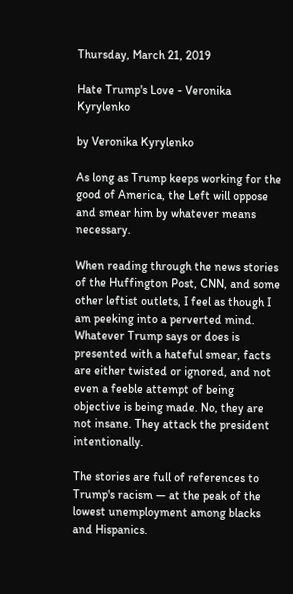Thursday, March 21, 2019

Hate Trump's Love - Veronika Kyrylenko

by Veronika Kyrylenko

As long as Trump keeps working for the good of America, the Left will oppose and smear him by whatever means necessary.

When reading through the news stories of the Huffington Post, CNN, and some other leftist outlets, I feel as though I am peeking into a perverted mind. Whatever Trump says or does is presented with a hateful smear, facts are either twisted or ignored, and not even a feeble attempt of being objective is being made. No, they are not insane. They attack the president intentionally.

The stories are full of references to Trump's racism — at the peak of the lowest unemployment among blacks and Hispanics.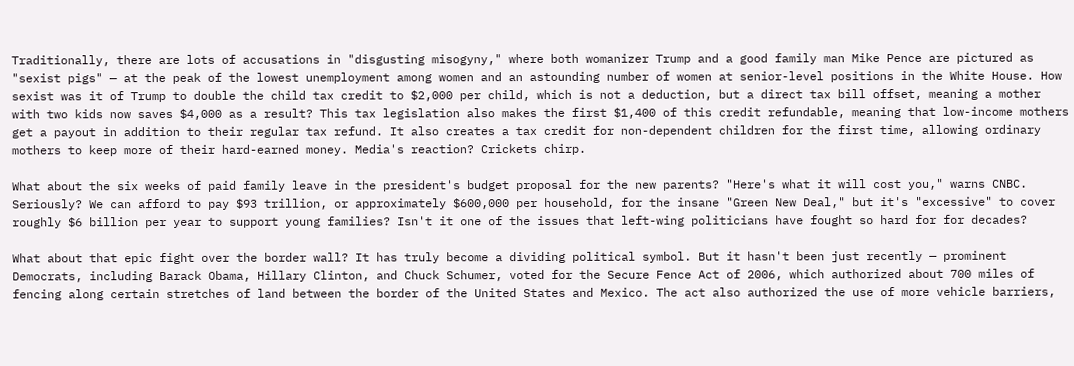Traditionally, there are lots of accusations in "disgusting misogyny," where both womanizer Trump and a good family man Mike Pence are pictured as "sexist pigs" — at the peak of the lowest unemployment among women and an astounding number of women at senior-level positions in the White House. How sexist was it of Trump to double the child tax credit to $2,000 per child, which is not a deduction, but a direct tax bill offset, meaning a mother with two kids now saves $4,000 as a result? This tax legislation also makes the first $1,400 of this credit refundable, meaning that low-income mothers get a payout in addition to their regular tax refund. It also creates a tax credit for non-dependent children for the first time, allowing ordinary mothers to keep more of their hard-earned money. Media's reaction? Crickets chirp.

What about the six weeks of paid family leave in the president's budget proposal for the new parents? "Here's what it will cost you," warns CNBC. Seriously? We can afford to pay $93 trillion, or approximately $600,000 per household, for the insane "Green New Deal," but it's "excessive" to cover roughly $6 billion per year to support young families? Isn't it one of the issues that left-wing politicians have fought so hard for for decades?

What about that epic fight over the border wall? It has truly become a dividing political symbol. But it hasn't been just recently — prominent Democrats, including Barack Obama, Hillary Clinton, and Chuck Schumer, voted for the Secure Fence Act of 2006, which authorized about 700 miles of fencing along certain stretches of land between the border of the United States and Mexico. The act also authorized the use of more vehicle barriers,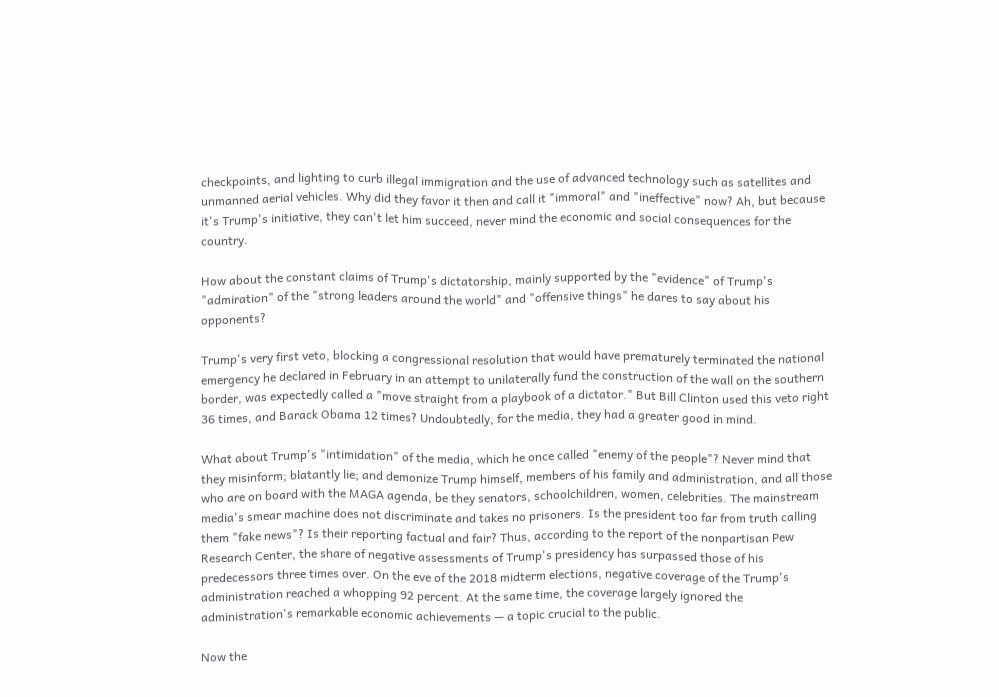checkpoints, and lighting to curb illegal immigration and the use of advanced technology such as satellites and unmanned aerial vehicles. Why did they favor it then and call it "immoral" and "ineffective" now? Ah, but because it's Trump's initiative, they can't let him succeed, never mind the economic and social consequences for the country.

How about the constant claims of Trump's dictatorship, mainly supported by the "evidence" of Trump's "admiration" of the "strong leaders around the world" and "offensive things" he dares to say about his opponents?

Trump's very first veto, blocking a congressional resolution that would have prematurely terminated the national emergency he declared in February in an attempt to unilaterally fund the construction of the wall on the southern border, was expectedly called a "move straight from a playbook of a dictator." But Bill Clinton used this veto right 36 times, and Barack Obama 12 times? Undoubtedly, for the media, they had a greater good in mind.

What about Trump's "intimidation" of the media, which he once called "enemy of the people"? Never mind that they misinform; blatantly lie; and demonize Trump himself, members of his family and administration, and all those who are on board with the MAGA agenda, be they senators, schoolchildren, women, celebrities. The mainstream media's smear machine does not discriminate and takes no prisoners. Is the president too far from truth calling them "fake news"? Is their reporting factual and fair? Thus, according to the report of the nonpartisan Pew Research Center, the share of negative assessments of Trump's presidency has surpassed those of his predecessors three times over. On the eve of the 2018 midterm elections, negative coverage of the Trump's administration reached a whopping 92 percent. At the same time, the coverage largely ignored the administration's remarkable economic achievements — a topic crucial to the public.

Now the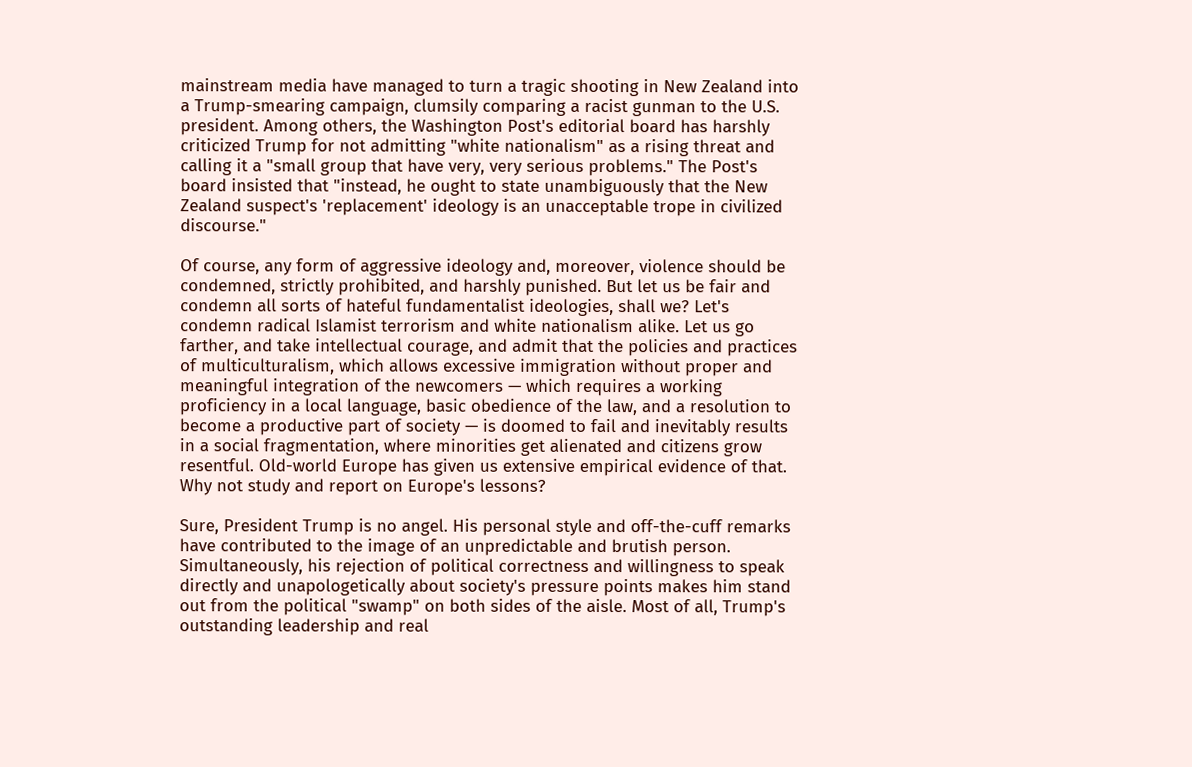mainstream media have managed to turn a tragic shooting in New Zealand into a Trump-smearing campaign, clumsily comparing a racist gunman to the U.S. president. Among others, the Washington Post's editorial board has harshly criticized Trump for not admitting "white nationalism" as a rising threat and calling it a "small group that have very, very serious problems." The Post's board insisted that "instead, he ought to state unambiguously that the New Zealand suspect's 'replacement' ideology is an unacceptable trope in civilized discourse."

Of course, any form of aggressive ideology and, moreover, violence should be condemned, strictly prohibited, and harshly punished. But let us be fair and condemn all sorts of hateful fundamentalist ideologies, shall we? Let's condemn radical Islamist terrorism and white nationalism alike. Let us go farther, and take intellectual courage, and admit that the policies and practices of multiculturalism, which allows excessive immigration without proper and meaningful integration of the newcomers — which requires a working proficiency in a local language, basic obedience of the law, and a resolution to become a productive part of society — is doomed to fail and inevitably results in a social fragmentation, where minorities get alienated and citizens grow resentful. Old-world Europe has given us extensive empirical evidence of that. Why not study and report on Europe's lessons?

Sure, President Trump is no angel. His personal style and off-the-cuff remarks have contributed to the image of an unpredictable and brutish person. Simultaneously, his rejection of political correctness and willingness to speak directly and unapologetically about society's pressure points makes him stand out from the political "swamp" on both sides of the aisle. Most of all, Trump's outstanding leadership and real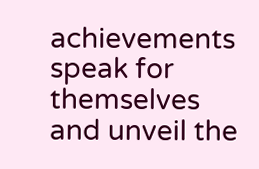achievements speak for themselves and unveil the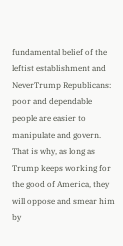fundamental belief of the leftist establishment and NeverTrump Republicans: poor and dependable people are easier to manipulate and govern. That is why, as long as Trump keeps working for the good of America, they will oppose and smear him by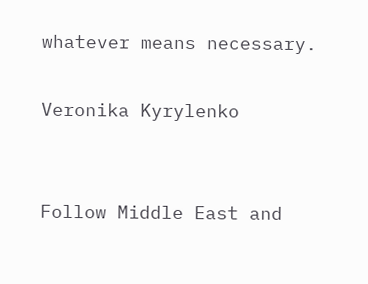whatever means necessary.

Veronika Kyrylenko


Follow Middle East and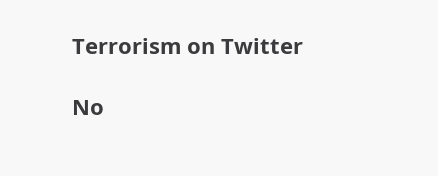Terrorism on Twitter

No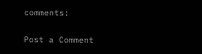comments:

Post a Comment